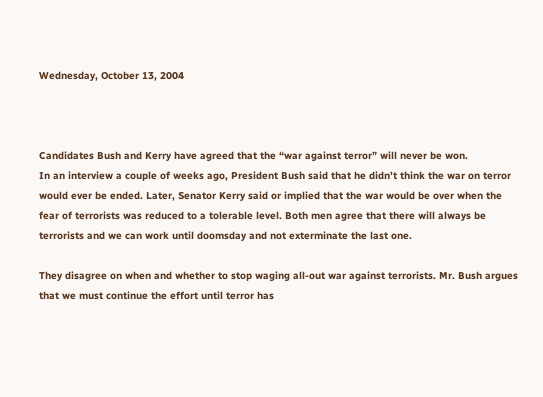Wednesday, October 13, 2004



Candidates Bush and Kerry have agreed that the “war against terror” will never be won.
In an interview a couple of weeks ago, President Bush said that he didn’t think the war on terror would ever be ended. Later, Senator Kerry said or implied that the war would be over when the fear of terrorists was reduced to a tolerable level. Both men agree that there will always be terrorists and we can work until doomsday and not exterminate the last one.

They disagree on when and whether to stop waging all-out war against terrorists. Mr. Bush argues that we must continue the effort until terror has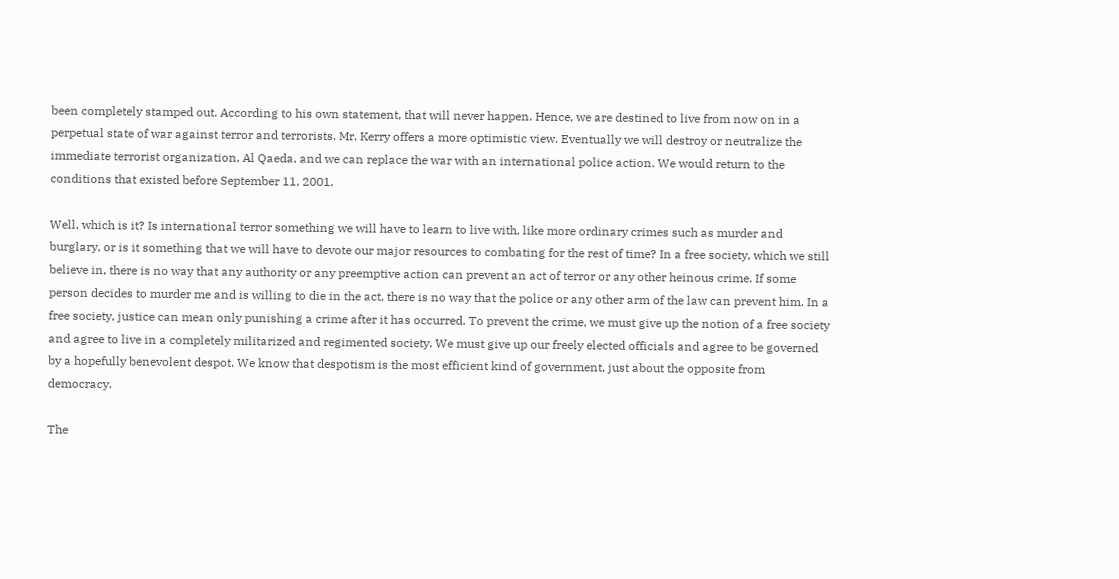been completely stamped out. According to his own statement, that will never happen. Hence, we are destined to live from now on in a perpetual state of war against terror and terrorists. Mr. Kerry offers a more optimistic view. Eventually we will destroy or neutralize the immediate terrorist organization, Al Qaeda, and we can replace the war with an international police action. We would return to the conditions that existed before September 11, 2001.

Well, which is it? Is international terror something we will have to learn to live with, like more ordinary crimes such as murder and burglary, or is it something that we will have to devote our major resources to combating for the rest of time? In a free society, which we still believe in, there is no way that any authority or any preemptive action can prevent an act of terror or any other heinous crime. If some person decides to murder me and is willing to die in the act, there is no way that the police or any other arm of the law can prevent him. In a free society, justice can mean only punishing a crime after it has occurred. To prevent the crime, we must give up the notion of a free society and agree to live in a completely militarized and regimented society. We must give up our freely elected officials and agree to be governed by a hopefully benevolent despot. We know that despotism is the most efficient kind of government, just about the opposite from democracy.

The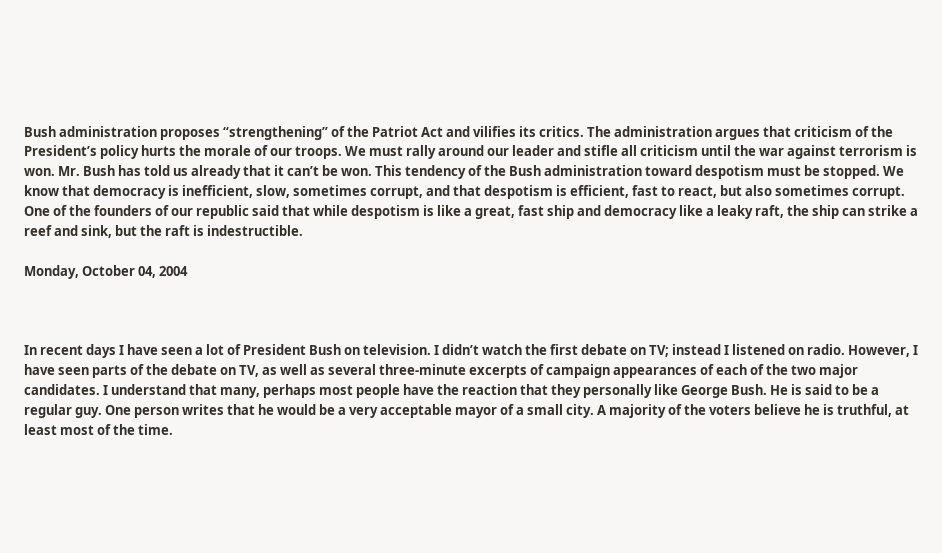Bush administration proposes “strengthening” of the Patriot Act and vilifies its critics. The administration argues that criticism of the President’s policy hurts the morale of our troops. We must rally around our leader and stifle all criticism until the war against terrorism is won. Mr. Bush has told us already that it can’t be won. This tendency of the Bush administration toward despotism must be stopped. We know that democracy is inefficient, slow, sometimes corrupt, and that despotism is efficient, fast to react, but also sometimes corrupt. One of the founders of our republic said that while despotism is like a great, fast ship and democracy like a leaky raft, the ship can strike a reef and sink, but the raft is indestructible.

Monday, October 04, 2004



In recent days I have seen a lot of President Bush on television. I didn’t watch the first debate on TV; instead I listened on radio. However, I have seen parts of the debate on TV, as well as several three-minute excerpts of campaign appearances of each of the two major candidates. I understand that many, perhaps most people have the reaction that they personally like George Bush. He is said to be a regular guy. One person writes that he would be a very acceptable mayor of a small city. A majority of the voters believe he is truthful, at least most of the time.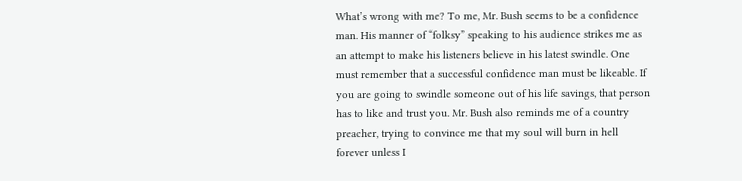What’s wrong with me? To me, Mr. Bush seems to be a confidence man. His manner of “folksy” speaking to his audience strikes me as an attempt to make his listeners believe in his latest swindle. One must remember that a successful confidence man must be likeable. If you are going to swindle someone out of his life savings, that person has to like and trust you. Mr. Bush also reminds me of a country preacher, trying to convince me that my soul will burn in hell forever unless I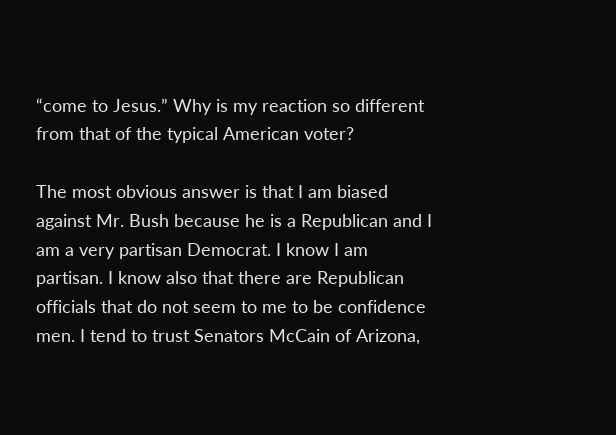“come to Jesus.” Why is my reaction so different from that of the typical American voter?

The most obvious answer is that I am biased against Mr. Bush because he is a Republican and I am a very partisan Democrat. I know I am partisan. I know also that there are Republican officials that do not seem to me to be confidence men. I tend to trust Senators McCain of Arizona,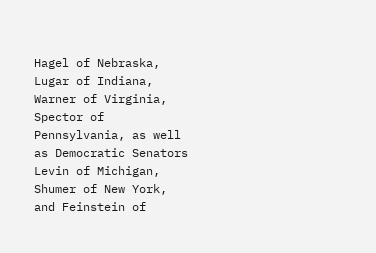Hagel of Nebraska, Lugar of Indiana, Warner of Virginia, Spector of Pennsylvania, as well as Democratic Senators Levin of Michigan, Shumer of New York, and Feinstein of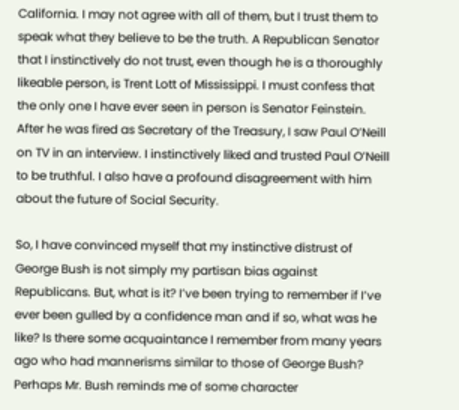California. I may not agree with all of them, but I trust them to speak what they believe to be the truth. A Republican Senator that I instinctively do not trust, even though he is a thoroughly likeable person, is Trent Lott of Mississippi. I must confess that the only one I have ever seen in person is Senator Feinstein. After he was fired as Secretary of the Treasury, I saw Paul O’Neill on TV in an interview. I instinctively liked and trusted Paul O’Neill to be truthful. I also have a profound disagreement with him about the future of Social Security.

So, I have convinced myself that my instinctive distrust of George Bush is not simply my partisan bias against Republicans. But, what is it? I’ve been trying to remember if I’ve ever been gulled by a confidence man and if so, what was he like? Is there some acquaintance I remember from many years ago who had mannerisms similar to those of George Bush? Perhaps Mr. Bush reminds me of some character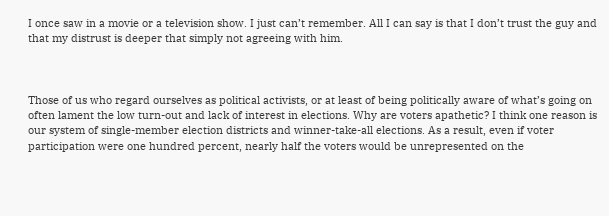I once saw in a movie or a television show. I just can’t remember. All I can say is that I don’t trust the guy and that my distrust is deeper that simply not agreeing with him.



Those of us who regard ourselves as political activists, or at least of being politically aware of what’s going on often lament the low turn-out and lack of interest in elections. Why are voters apathetic? I think one reason is our system of single-member election districts and winner-take-all elections. As a result, even if voter participation were one hundred percent, nearly half the voters would be unrepresented on the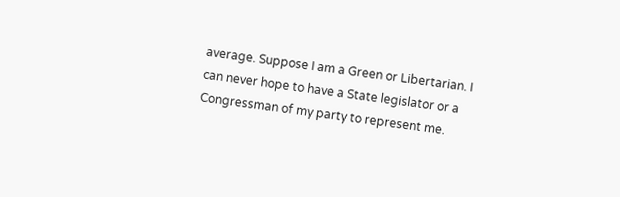average. Suppose I am a Green or Libertarian. I can never hope to have a State legislator or a Congressman of my party to represent me.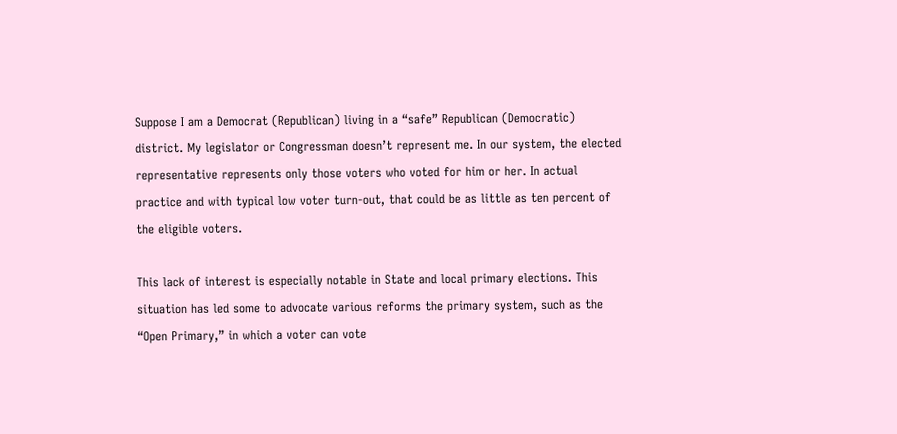Suppose I am a Democrat (Republican) living in a “safe” Republican (Democratic) district. My legislator or Congressman doesn’t represent me. In our system, the elected representative represents only those voters who voted for him or her. In actual practice and with typical low voter turn-out, that could be as little as ten percent of the eligible voters.

This lack of interest is especially notable in State and local primary elections. This situation has led some to advocate various reforms the primary system, such as the “Open Primary,” in which a voter can vote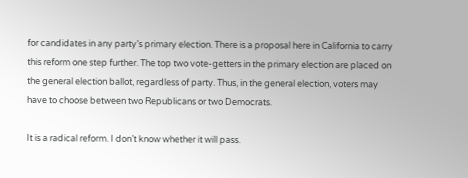for candidates in any party’s primary election. There is a proposal here in California to carry this reform one step further. The top two vote-getters in the primary election are placed on the general election ballot, regardless of party. Thus, in the general election, voters may have to choose between two Republicans or two Democrats.

It is a radical reform. I don’t know whether it will pass.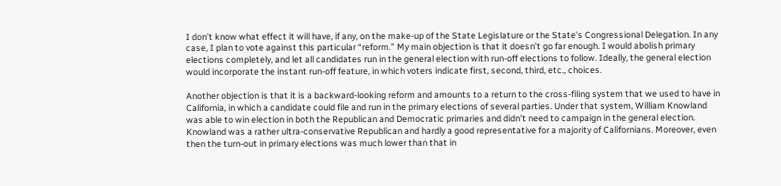I don’t know what effect it will have, if any, on the make-up of the State Legislature or the State’s Congressional Delegation. In any case, I plan to vote against this particular “reform.” My main objection is that it doesn’t go far enough. I would abolish primary elections completely, and let all candidates run in the general election with run-off elections to follow. Ideally, the general election would incorporate the instant run-off feature, in which voters indicate first, second, third, etc., choices.

Another objection is that it is a backward-looking reform and amounts to a return to the cross-filing system that we used to have in California, in which a candidate could file and run in the primary elections of several parties. Under that system, William Knowland was able to win election in both the Republican and Democratic primaries and didn’t need to campaign in the general election. Knowland was a rather ultra-conservative Republican and hardly a good representative for a majority of Californians. Moreover, even then the turn-out in primary elections was much lower than that in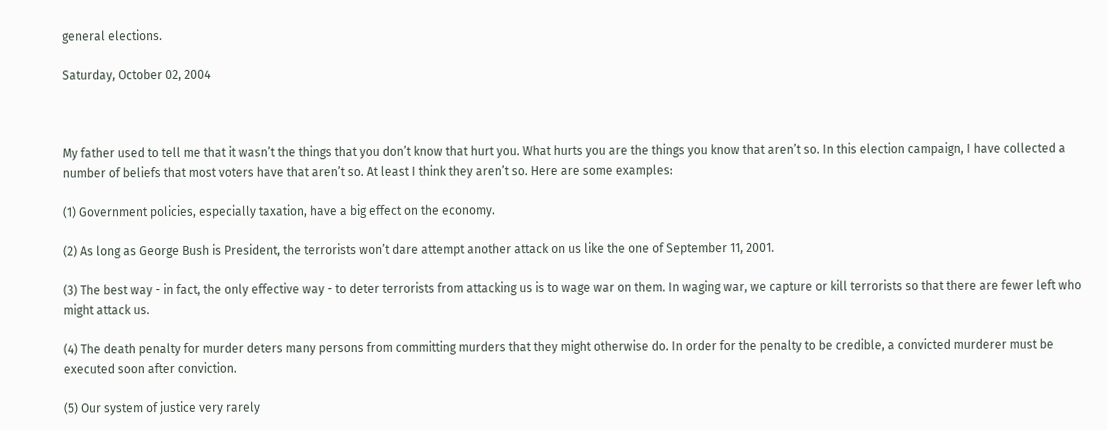general elections.

Saturday, October 02, 2004



My father used to tell me that it wasn’t the things that you don’t know that hurt you. What hurts you are the things you know that aren’t so. In this election campaign, I have collected a number of beliefs that most voters have that aren’t so. At least I think they aren’t so. Here are some examples:

(1) Government policies, especially taxation, have a big effect on the economy.

(2) As long as George Bush is President, the terrorists won’t dare attempt another attack on us like the one of September 11, 2001.

(3) The best way - in fact, the only effective way - to deter terrorists from attacking us is to wage war on them. In waging war, we capture or kill terrorists so that there are fewer left who might attack us.

(4) The death penalty for murder deters many persons from committing murders that they might otherwise do. In order for the penalty to be credible, a convicted murderer must be executed soon after conviction.

(5) Our system of justice very rarely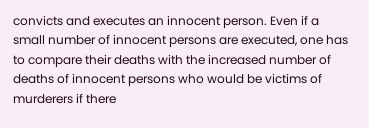convicts and executes an innocent person. Even if a small number of innocent persons are executed, one has to compare their deaths with the increased number of deaths of innocent persons who would be victims of murderers if there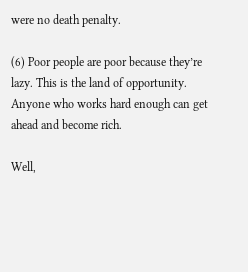were no death penalty.

(6) Poor people are poor because they’re lazy. This is the land of opportunity. Anyone who works hard enough can get ahead and become rich.

Well,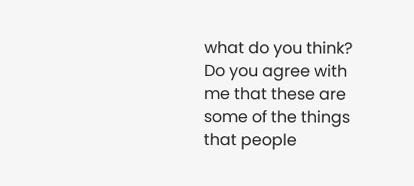what do you think? Do you agree with me that these are some of the things that people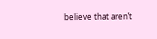believe that aren’t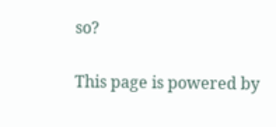so?

This page is powered by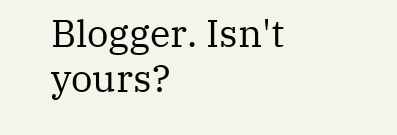Blogger. Isn't yours?